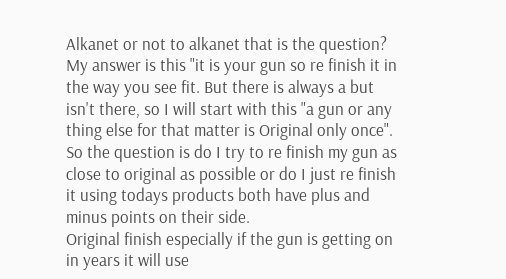Alkanet or not to alkanet that is the question? My answer is this "it is your gun so re finish it in the way you see fit. But there is always a but isn't there, so I will start with this "a gun or any thing else for that matter is Original only once". So the question is do I try to re finish my gun as close to original as possible or do I just re finish it using todays products both have plus and minus points on their side.
Original finish especially if the gun is getting on in years it will use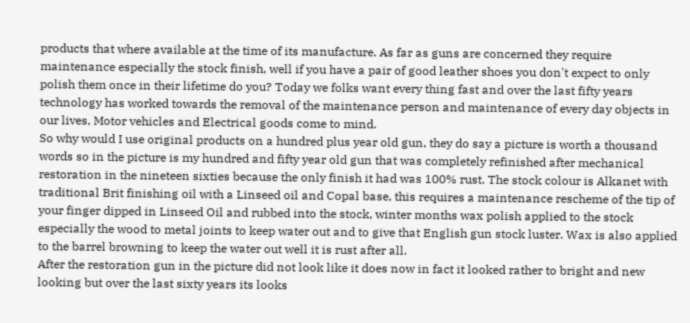products that where available at the time of its manufacture. As far as guns are concerned they require maintenance especially the stock finish, well if you have a pair of good leather shoes you don't expect to only polish them once in their lifetime do you? Today we folks want every thing fast and over the last fifty years technology has worked towards the removal of the maintenance person and maintenance of every day objects in our lives, Motor vehicles and Electrical goods come to mind.
So why would I use original products on a hundred plus year old gun, they do say a picture is worth a thousand words so in the picture is my hundred and fifty year old gun that was completely refinished after mechanical restoration in the nineteen sixties because the only finish it had was 100% rust. The stock colour is Alkanet with traditional Brit finishing oil with a Linseed oil and Copal base, this requires a maintenance rescheme of the tip of your finger dipped in Linseed Oil and rubbed into the stock, winter months wax polish applied to the stock especially the wood to metal joints to keep water out and to give that English gun stock luster. Wax is also applied to the barrel browning to keep the water out well it is rust after all.
After the restoration gun in the picture did not look like it does now in fact it looked rather to bright and new looking but over the last sixty years its looks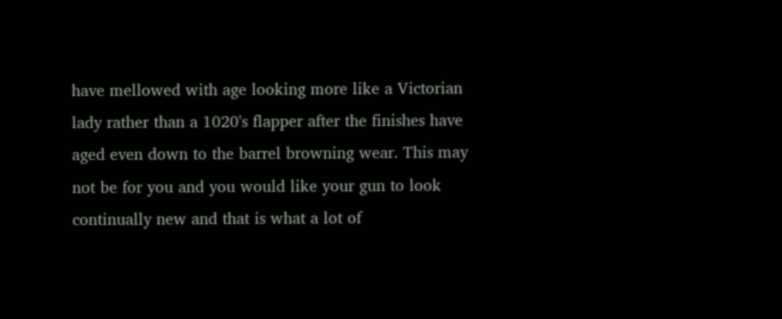have mellowed with age looking more like a Victorian lady rather than a 1020's flapper after the finishes have aged even down to the barrel browning wear. This may not be for you and you would like your gun to look continually new and that is what a lot of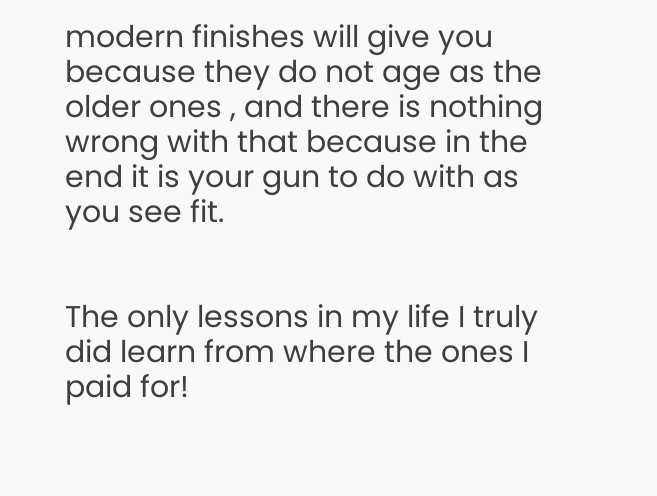modern finishes will give you because they do not age as the older ones , and there is nothing wrong with that because in the end it is your gun to do with as you see fit.


The only lessons in my life I truly did learn from where the ones I paid for!